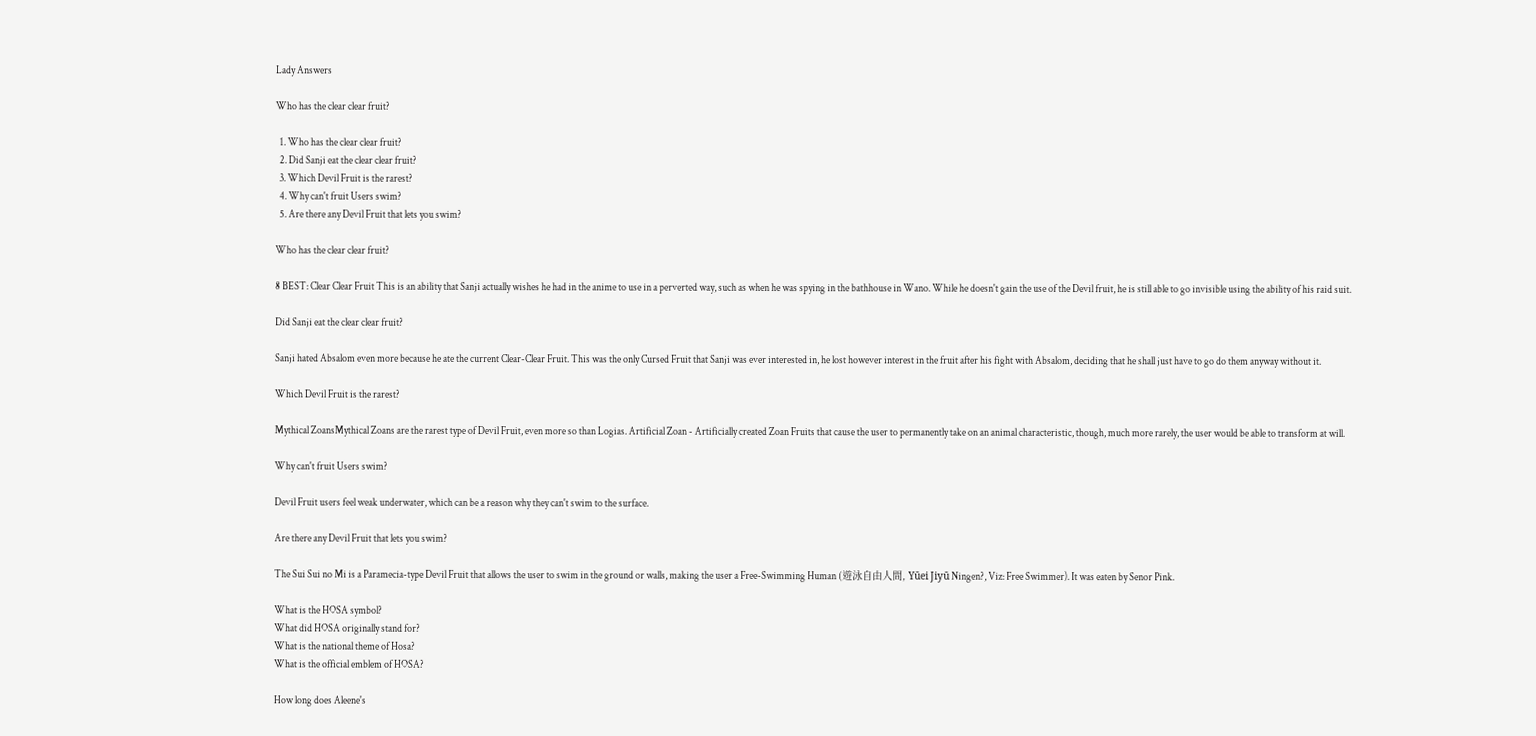Lady Answers

Who has the clear clear fruit?

  1. Who has the clear clear fruit?
  2. Did Sanji eat the clear clear fruit?
  3. Which Devil Fruit is the rarest?
  4. Why can't fruit Users swim?
  5. Are there any Devil Fruit that lets you swim?

Who has the clear clear fruit?

8 BEST: Clear Clear Fruit This is an ability that Sanji actually wishes he had in the anime to use in a perverted way, such as when he was spying in the bathhouse in Wano. While he doesn't gain the use of the Devil fruit, he is still able to go invisible using the ability of his raid suit.

Did Sanji eat the clear clear fruit?

Sanji hated Absalom even more because he ate the current Clear-Clear Fruit. This was the only Cursed Fruit that Sanji was ever interested in, he lost however interest in the fruit after his fight with Absalom, deciding that he shall just have to go do them anyway without it.

Which Devil Fruit is the rarest?

Mythical ZoansMythical Zoans are the rarest type of Devil Fruit, even more so than Logias. Artificial Zoan - Artificially created Zoan Fruits that cause the user to permanently take on an animal characteristic, though, much more rarely, the user would be able to transform at will.

Why can't fruit Users swim?

Devil Fruit users feel weak underwater, which can be a reason why they can't swim to the surface.

Are there any Devil Fruit that lets you swim?

The Sui Sui no Mi is a Paramecia-type Devil Fruit that allows the user to swim in the ground or walls, making the user a Free-Swimming Human (遊泳自由人間, Yūei Jiyū Ningen?, Viz: Free Swimmer). It was eaten by Senor Pink.

What is the HOSA symbol?
What did HOSA originally stand for?
What is the national theme of Hosa?
What is the official emblem of HOSA?

How long does Aleene's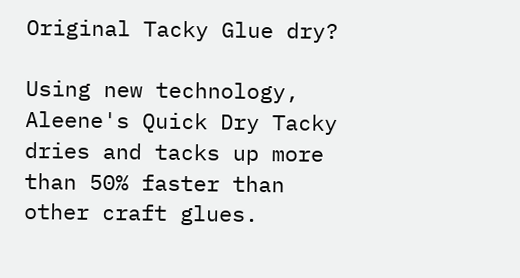Original Tacky Glue dry?

Using new technology, Aleene's Quick Dry Tacky dries and tacks up more than 50% faster than other craft glues.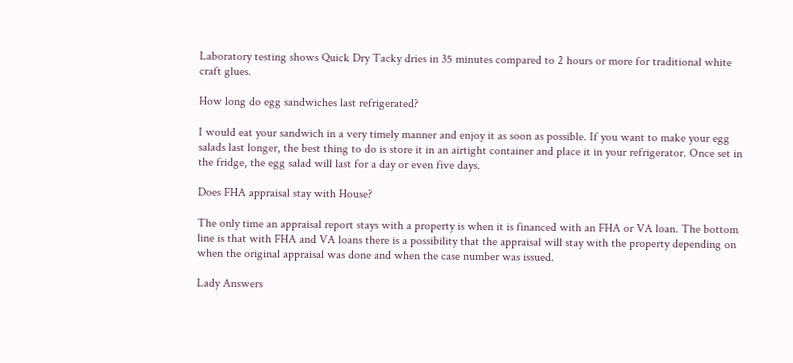Laboratory testing shows Quick Dry Tacky dries in 35 minutes compared to 2 hours or more for traditional white craft glues.

How long do egg sandwiches last refrigerated?

I would eat your sandwich in a very timely manner and enjoy it as soon as possible. If you want to make your egg salads last longer, the best thing to do is store it in an airtight container and place it in your refrigerator. Once set in the fridge, the egg salad will last for a day or even five days.

Does FHA appraisal stay with House?

The only time an appraisal report stays with a property is when it is financed with an FHA or VA loan. The bottom line is that with FHA and VA loans there is a possibility that the appraisal will stay with the property depending on when the original appraisal was done and when the case number was issued.

Lady Answers